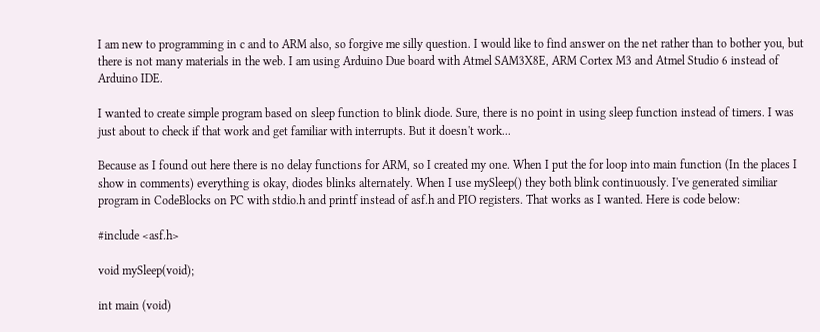I am new to programming in c and to ARM also, so forgive me silly question. I would like to find answer on the net rather than to bother you, but there is not many materials in the web. I am using Arduino Due board with Atmel SAM3X8E, ARM Cortex M3 and Atmel Studio 6 instead of Arduino IDE.

I wanted to create simple program based on sleep function to blink diode. Sure, there is no point in using sleep function instead of timers. I was just about to check if that work and get familiar with interrupts. But it doesn't work...

Because as I found out here there is no delay functions for ARM, so I created my one. When I put the for loop into main function (In the places I show in comments) everything is okay, diodes blinks alternately. When I use mySleep() they both blink continuously. I've generated similiar program in CodeBlocks on PC with stdio.h and printf instead of asf.h and PIO registers. That works as I wanted. Here is code below:

#include <asf.h>

void mySleep(void);

int main (void)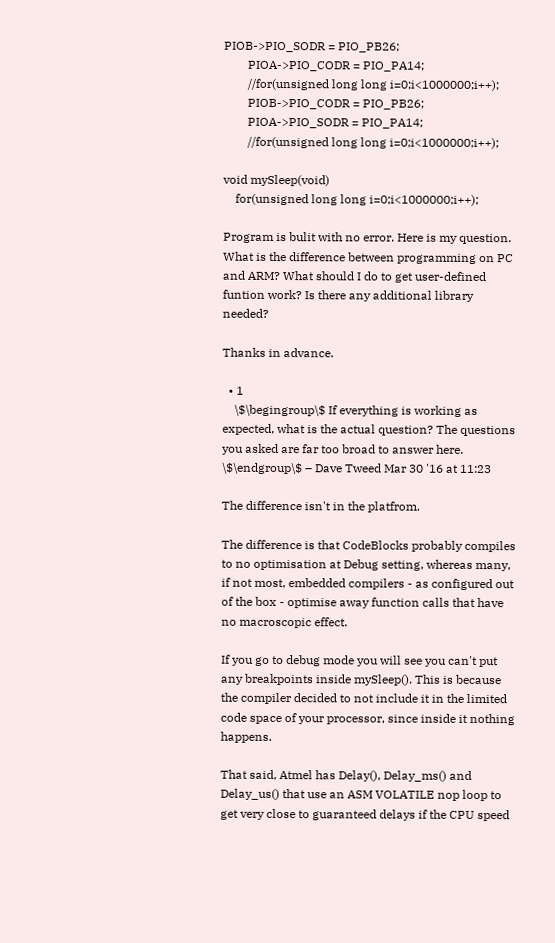PIOB->PIO_SODR = PIO_PB26;
        PIOA->PIO_CODR = PIO_PA14;
        //for(unsigned long long i=0;i<1000000;i++);
        PIOB->PIO_CODR = PIO_PB26;
        PIOA->PIO_SODR = PIO_PA14;
        //for(unsigned long long i=0;i<1000000;i++);

void mySleep(void)
    for(unsigned long long i=0;i<1000000;i++);

Program is bulit with no error. Here is my question. What is the difference between programming on PC and ARM? What should I do to get user-defined funtion work? Is there any additional library needed?

Thanks in advance.

  • 1
    \$\begingroup\$ If everything is working as expected, what is the actual question? The questions you asked are far too broad to answer here. \$\endgroup\$ – Dave Tweed Mar 30 '16 at 11:23

The difference isn't in the platfrom.

The difference is that CodeBlocks probably compiles to no optimisation at Debug setting, whereas many, if not most, embedded compilers - as configured out of the box - optimise away function calls that have no macroscopic effect.

If you go to debug mode you will see you can't put any breakpoints inside mySleep(). This is because the compiler decided to not include it in the limited code space of your processor, since inside it nothing happens.

That said, Atmel has Delay(), Delay_ms() and Delay_us() that use an ASM VOLATILE nop loop to get very close to guaranteed delays if the CPU speed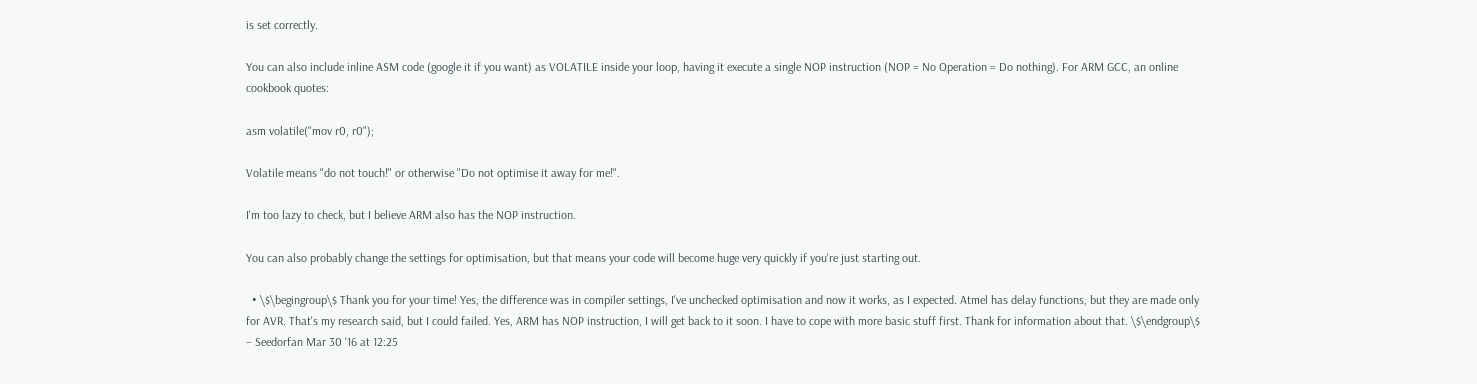is set correctly.

You can also include inline ASM code (google it if you want) as VOLATILE inside your loop, having it execute a single NOP instruction (NOP = No Operation = Do nothing). For ARM GCC, an online cookbook quotes:

asm volatile("mov r0, r0");

Volatile means "do not touch!" or otherwise "Do not optimise it away for me!".

I'm too lazy to check, but I believe ARM also has the NOP instruction.

You can also probably change the settings for optimisation, but that means your code will become huge very quickly if you're just starting out.

  • \$\begingroup\$ Thank you for your time! Yes, the difference was in compiler settings, I've unchecked optimisation and now it works, as I expected. Atmel has delay functions, but they are made only for AVR. That's my research said, but I could failed. Yes, ARM has NOP instruction, I will get back to it soon. I have to cope with more basic stuff first. Thank for information about that. \$\endgroup\$ – Seedorfan Mar 30 '16 at 12:25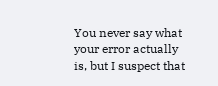You never say what your error actually is, but I suspect that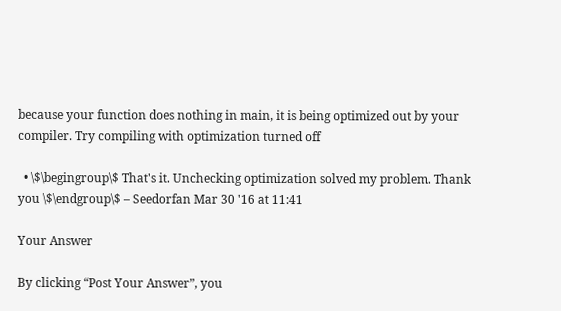because your function does nothing in main, it is being optimized out by your compiler. Try compiling with optimization turned off

  • \$\begingroup\$ That's it. Unchecking optimization solved my problem. Thank you \$\endgroup\$ – Seedorfan Mar 30 '16 at 11:41

Your Answer

By clicking “Post Your Answer”, you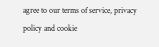agree to our terms of service, privacy policy and cookie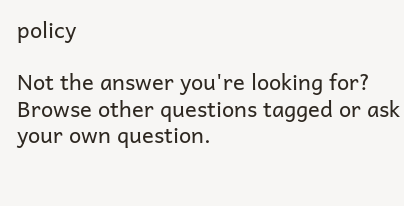policy

Not the answer you're looking for? Browse other questions tagged or ask your own question.